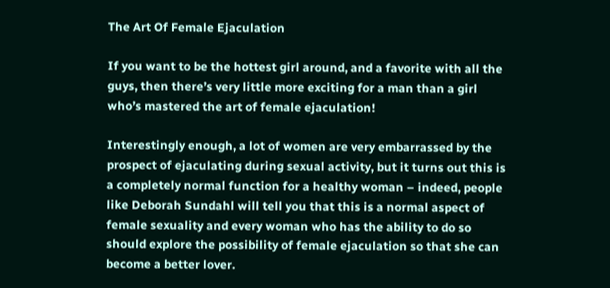The Art Of Female Ejaculation

If you want to be the hottest girl around, and a favorite with all the guys, then there’s very little more exciting for a man than a girl who’s mastered the art of female ejaculation!

Interestingly enough, a lot of women are very embarrassed by the prospect of ejaculating during sexual activity, but it turns out this is a completely normal function for a healthy woman – indeed, people like Deborah Sundahl will tell you that this is a normal aspect of female sexuality and every woman who has the ability to do so should explore the possibility of female ejaculation so that she can become a better lover.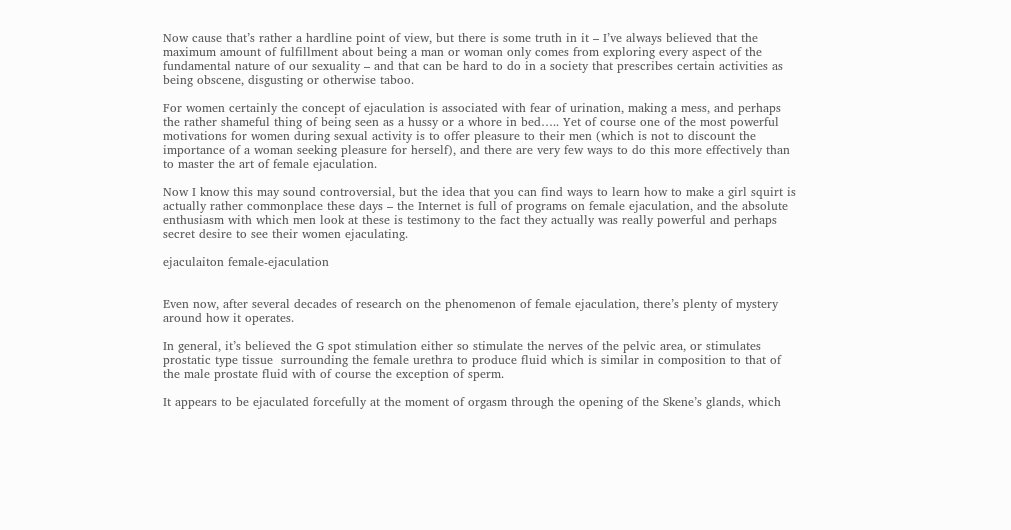Now cause that’s rather a hardline point of view, but there is some truth in it – I’ve always believed that the maximum amount of fulfillment about being a man or woman only comes from exploring every aspect of the fundamental nature of our sexuality – and that can be hard to do in a society that prescribes certain activities as being obscene, disgusting or otherwise taboo.

For women certainly the concept of ejaculation is associated with fear of urination, making a mess, and perhaps the rather shameful thing of being seen as a hussy or a whore in bed….. Yet of course one of the most powerful motivations for women during sexual activity is to offer pleasure to their men (which is not to discount the importance of a woman seeking pleasure for herself), and there are very few ways to do this more effectively than to master the art of female ejaculation.

Now I know this may sound controversial, but the idea that you can find ways to learn how to make a girl squirt is actually rather commonplace these days – the Internet is full of programs on female ejaculation, and the absolute enthusiasm with which men look at these is testimony to the fact they actually was really powerful and perhaps secret desire to see their women ejaculating.

ejaculaiton female-ejaculation


Even now, after several decades of research on the phenomenon of female ejaculation, there’s plenty of mystery around how it operates.

In general, it’s believed the G spot stimulation either so stimulate the nerves of the pelvic area, or stimulates prostatic type tissue  surrounding the female urethra to produce fluid which is similar in composition to that of the male prostate fluid with of course the exception of sperm.

It appears to be ejaculated forcefully at the moment of orgasm through the opening of the Skene’s glands, which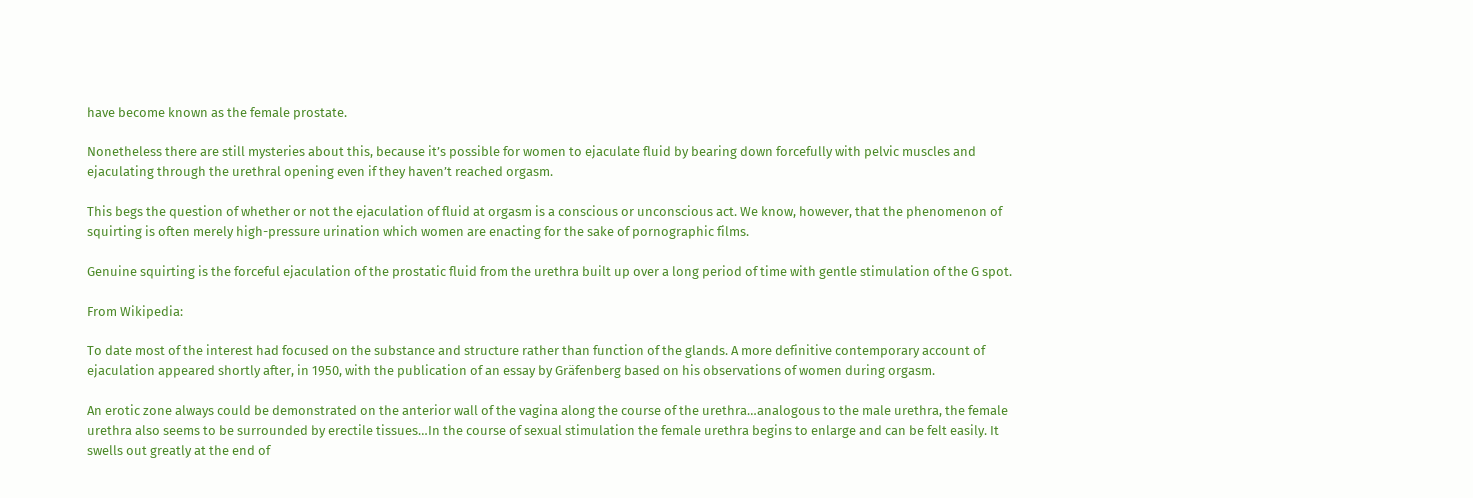have become known as the female prostate.

Nonetheless there are still mysteries about this, because it’s possible for women to ejaculate fluid by bearing down forcefully with pelvic muscles and ejaculating through the urethral opening even if they haven’t reached orgasm.

This begs the question of whether or not the ejaculation of fluid at orgasm is a conscious or unconscious act. We know, however, that the phenomenon of squirting is often merely high-pressure urination which women are enacting for the sake of pornographic films.

Genuine squirting is the forceful ejaculation of the prostatic fluid from the urethra built up over a long period of time with gentle stimulation of the G spot.

From Wikipedia:

To date most of the interest had focused on the substance and structure rather than function of the glands. A more definitive contemporary account of ejaculation appeared shortly after, in 1950, with the publication of an essay by Gräfenberg based on his observations of women during orgasm.

An erotic zone always could be demonstrated on the anterior wall of the vagina along the course of the urethra…analogous to the male urethra, the female urethra also seems to be surrounded by erectile tissues…In the course of sexual stimulation the female urethra begins to enlarge and can be felt easily. It swells out greatly at the end of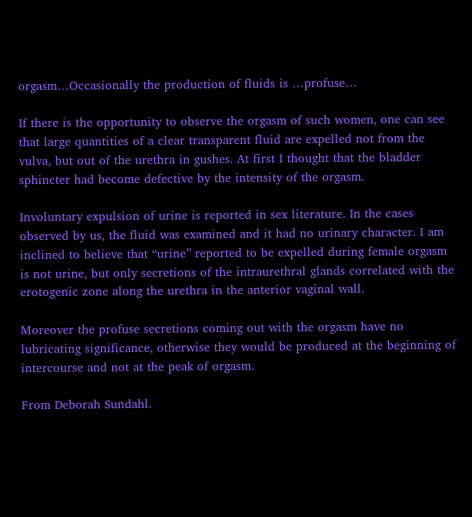orgasm…Occasionally the production of fluids is …profuse…

If there is the opportunity to observe the orgasm of such women, one can see that large quantities of a clear transparent fluid are expelled not from the vulva, but out of the urethra in gushes. At first I thought that the bladder sphincter had become defective by the intensity of the orgasm.

Involuntary expulsion of urine is reported in sex literature. In the cases observed by us, the fluid was examined and it had no urinary character. I am inclined to believe that “urine” reported to be expelled during female orgasm is not urine, but only secretions of the intraurethral glands correlated with the erotogenic zone along the urethra in the anterior vaginal wall.

Moreover the profuse secretions coming out with the orgasm have no lubricating significance, otherwise they would be produced at the beginning of intercourse and not at the peak of orgasm.

From Deborah Sundahl.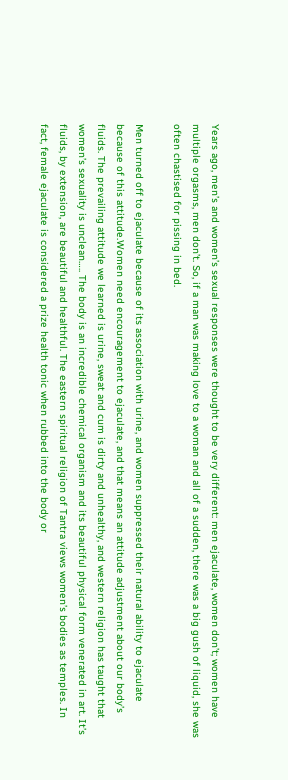Years ago, men’s and women’s sexual responses were thought to be very different: men ejaculate, women don’t; women have multiple orgasms, men don’t. So, if a man was making love to a woman and all of a sudden, there was a big gush of liquid, she was often chastised for pissing in bed.

Men turned off to ejaculate because of its association with urine, and women suppressed their natural ability to ejaculate because of this attitude.Women need encouragement to ejaculate, and that means an attitude adjustment about our body’s fluids. The prevailing attitude we learned is urine, sweat and cum is dirty and unhealthy, and western religion has taught that women’s sexuality is unclean….. The body is an incredible chemical organism and its beautiful physical form venerated in art. It’s fluids, by extension, are beautiful and healthful. The eastern spiritual religion of Tantra views women’s bodies as temples. In fact, female ejaculate is considered a prize health tonic when rubbed into the body or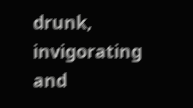drunk, invigorating and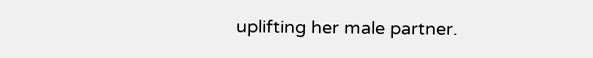uplifting her male partner.